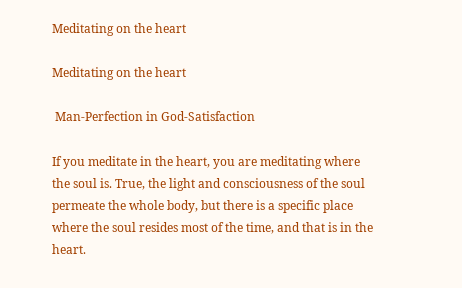Meditating on the heart

Meditating on the heart

 Man-Perfection in God-Satisfaction

If you meditate in the heart, you are meditating where the soul is. True, the light and consciousness of the soul permeate the whole body, but there is a specific place where the soul resides most of the time, and that is in the heart.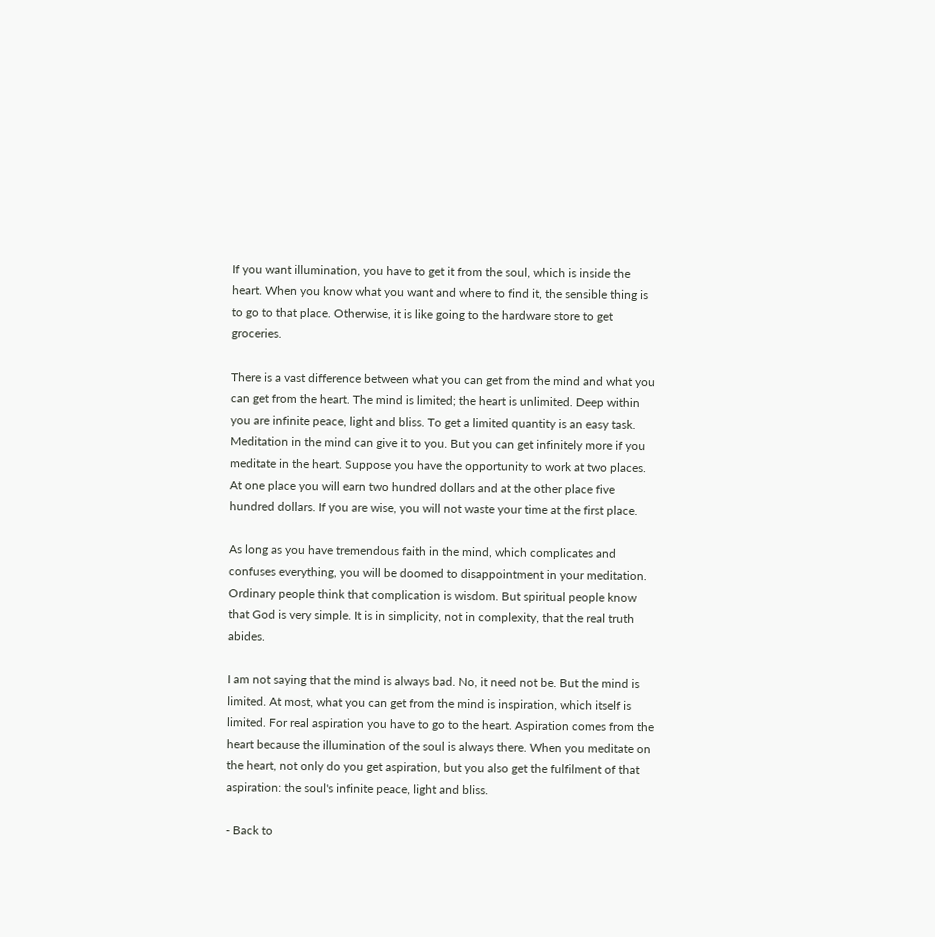If you want illumination, you have to get it from the soul, which is inside the heart. When you know what you want and where to find it, the sensible thing is to go to that place. Otherwise, it is like going to the hardware store to get groceries.

There is a vast difference between what you can get from the mind and what you can get from the heart. The mind is limited; the heart is unlimited. Deep within you are infinite peace, light and bliss. To get a limited quantity is an easy task. Meditation in the mind can give it to you. But you can get infinitely more if you meditate in the heart. Suppose you have the opportunity to work at two places. At one place you will earn two hundred dollars and at the other place five hundred dollars. If you are wise, you will not waste your time at the first place.

As long as you have tremendous faith in the mind, which complicates and confuses everything, you will be doomed to disappointment in your meditation. Ordinary people think that complication is wisdom. But spiritual people know that God is very simple. It is in simplicity, not in complexity, that the real truth abides.

I am not saying that the mind is always bad. No, it need not be. But the mind is limited. At most, what you can get from the mind is inspiration, which itself is limited. For real aspiration you have to go to the heart. Aspiration comes from the heart because the illumination of the soul is always there. When you meditate on the heart, not only do you get aspiration, but you also get the fulfilment of that aspiration: the soul's infinite peace, light and bliss.

- Back to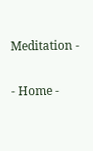Meditation -

- Home -